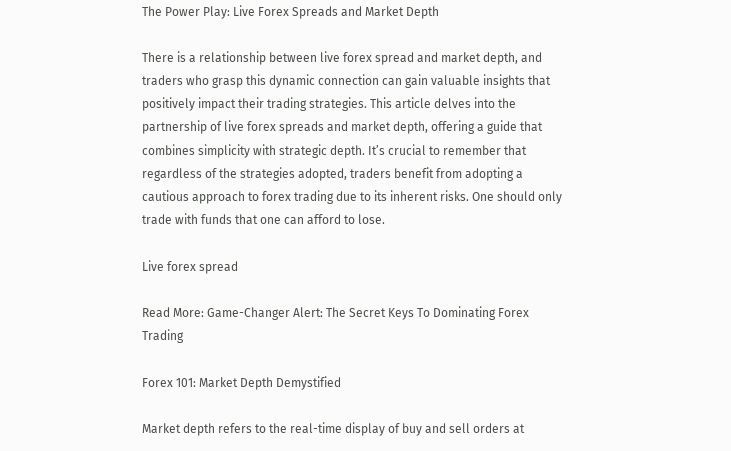The Power Play: Live Forex Spreads and Market Depth

There is a relationship between live forex spread and market depth, and traders who grasp this dynamic connection can gain valuable insights that positively impact their trading strategies. This article delves into the partnership of live forex spreads and market depth, offering a guide that combines simplicity with strategic depth. It’s crucial to remember that regardless of the strategies adopted, traders benefit from adopting a cautious approach to forex trading due to its inherent risks. One should only trade with funds that one can afford to lose.

Live forex spread

Read More: Game-Changer Alert: The Secret Keys To Dominating Forex Trading

Forex 101: Market Depth Demystified

Market depth refers to the real-time display of buy and sell orders at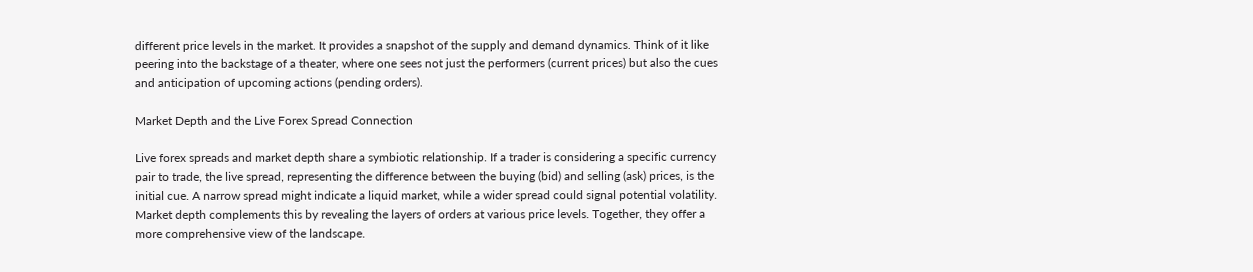different price levels in the market. It provides a snapshot of the supply and demand dynamics. Think of it like peering into the backstage of a theater, where one sees not just the performers (current prices) but also the cues and anticipation of upcoming actions (pending orders).

Market Depth and the Live Forex Spread Connection

Live forex spreads and market depth share a symbiotic relationship. If a trader is considering a specific currency pair to trade, the live spread, representing the difference between the buying (bid) and selling (ask) prices, is the initial cue. A narrow spread might indicate a liquid market, while a wider spread could signal potential volatility. Market depth complements this by revealing the layers of orders at various price levels. Together, they offer a more comprehensive view of the landscape.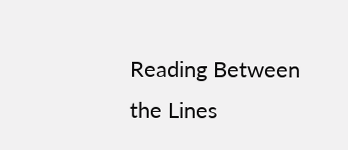Reading Between the Lines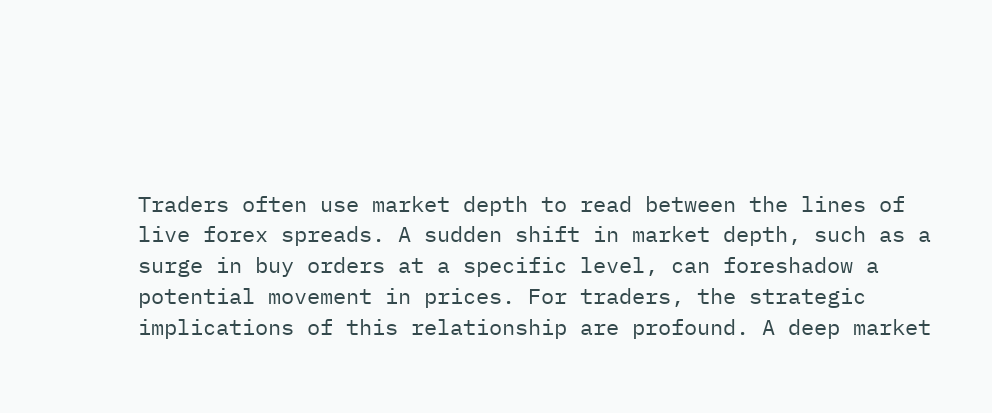Traders often use market depth to read between the lines of live forex spreads. A sudden shift in market depth, such as a surge in buy orders at a specific level, can foreshadow a potential movement in prices. For traders, the strategic implications of this relationship are profound. A deep market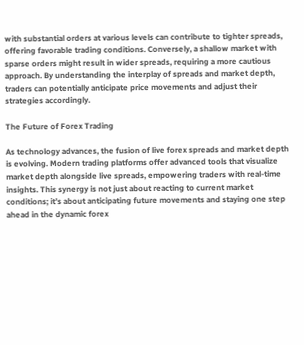with substantial orders at various levels can contribute to tighter spreads, offering favorable trading conditions. Conversely, a shallow market with sparse orders might result in wider spreads, requiring a more cautious approach. By understanding the interplay of spreads and market depth, traders can potentially anticipate price movements and adjust their strategies accordingly.

The Future of Forex Trading

As technology advances, the fusion of live forex spreads and market depth is evolving. Modern trading platforms offer advanced tools that visualize market depth alongside live spreads, empowering traders with real-time insights. This synergy is not just about reacting to current market conditions; it’s about anticipating future movements and staying one step ahead in the dynamic forex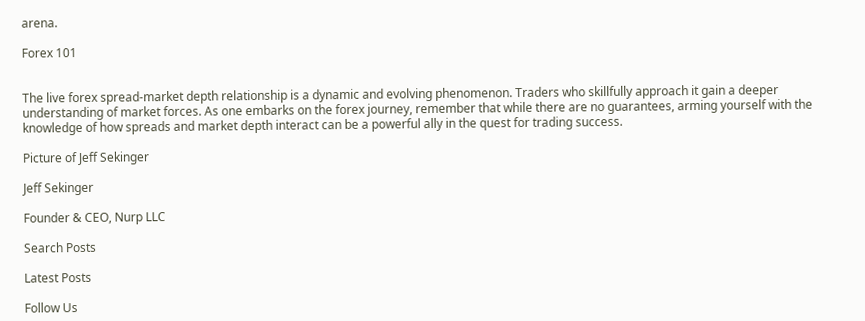arena.

Forex 101


The live forex spread-market depth relationship is a dynamic and evolving phenomenon. Traders who skillfully approach it gain a deeper understanding of market forces. As one embarks on the forex journey, remember that while there are no guarantees, arming yourself with the knowledge of how spreads and market depth interact can be a powerful ally in the quest for trading success.

Picture of Jeff Sekinger

Jeff Sekinger

Founder & CEO, Nurp LLC

Search Posts

Latest Posts

Follow Us